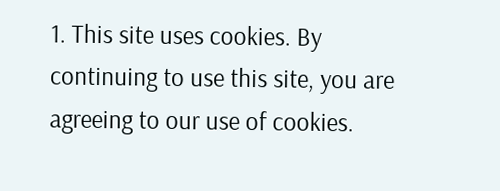1. This site uses cookies. By continuing to use this site, you are agreeing to our use of cookies.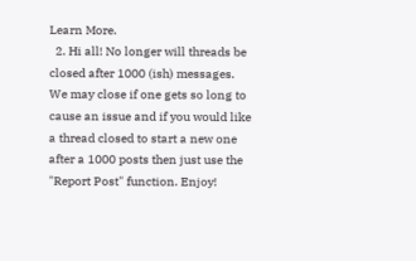Learn More.
  2. Hi all! No longer will threads be closed after 1000 (ish) messages. We may close if one gets so long to cause an issue and if you would like a thread closed to start a new one after a 1000 posts then just use the "Report Post" function. Enjoy!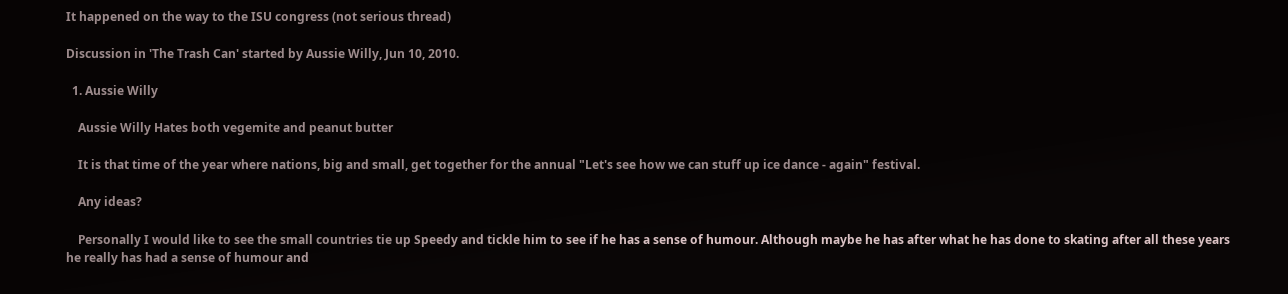It happened on the way to the ISU congress (not serious thread)

Discussion in 'The Trash Can' started by Aussie Willy, Jun 10, 2010.

  1. Aussie Willy

    Aussie Willy Hates both vegemite and peanut butter

    It is that time of the year where nations, big and small, get together for the annual "Let's see how we can stuff up ice dance - again" festival.

    Any ideas?

    Personally I would like to see the small countries tie up Speedy and tickle him to see if he has a sense of humour. Although maybe he has after what he has done to skating after all these years he really has had a sense of humour and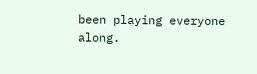been playing everyone along.